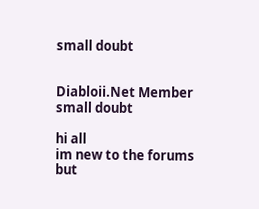small doubt


Diabloii.Net Member
small doubt

hi all
im new to the forums but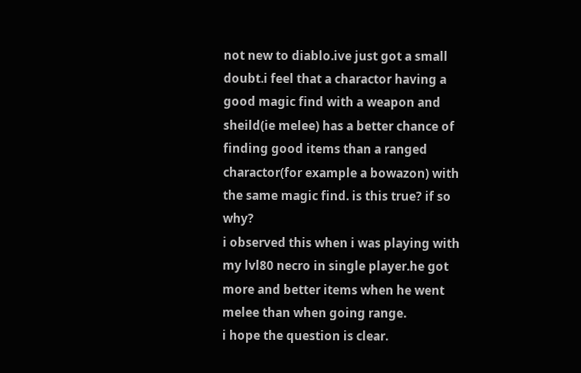not new to diablo.ive just got a small doubt.i feel that a charactor having a good magic find with a weapon and sheild(ie melee) has a better chance of finding good items than a ranged charactor(for example a bowazon) with the same magic find. is this true? if so why?
i observed this when i was playing with my lvl80 necro in single player.he got more and better items when he went melee than when going range.
i hope the question is clear.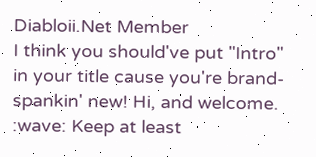Diabloii.Net Member
I think you should've put "Intro" in your title cause you're brand-spankin' new! Hi, and welcome. :wave: Keep at least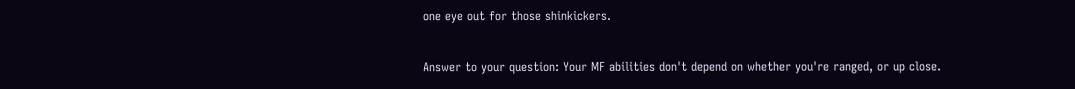one eye out for those shinkickers.

Answer to your question: Your MF abilities don't depend on whether you're ranged, or up close.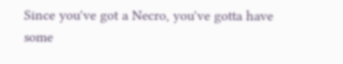Since you've got a Necro, you've gotta have some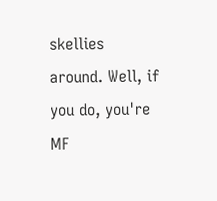skellies around. Well, if you do, you're MF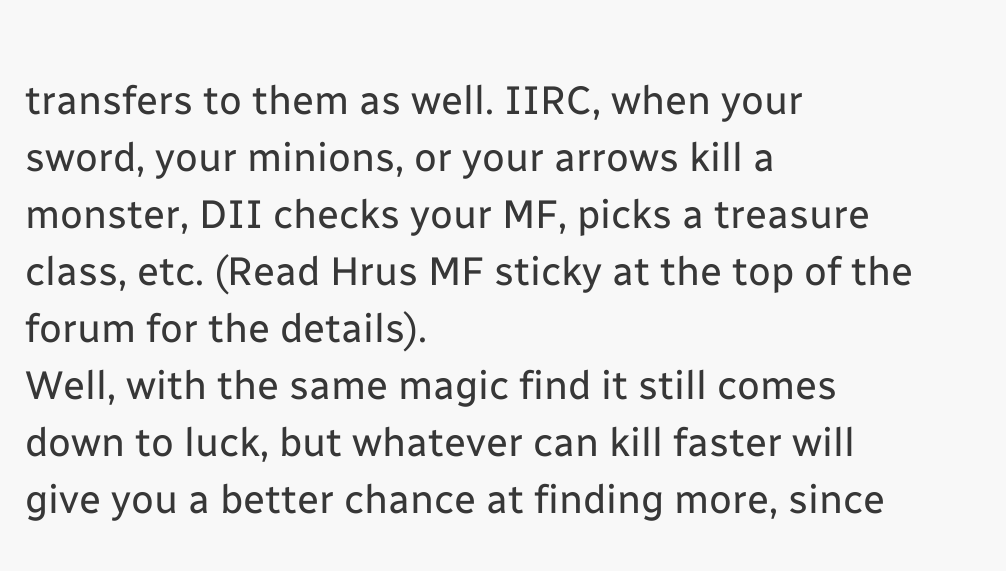transfers to them as well. IIRC, when your sword, your minions, or your arrows kill a monster, DII checks your MF, picks a treasure class, etc. (Read Hrus MF sticky at the top of the forum for the details).
Well, with the same magic find it still comes down to luck, but whatever can kill faster will give you a better chance at finding more, since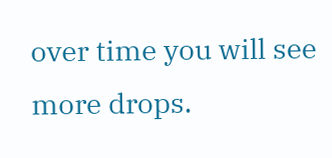over time you will see more drops.